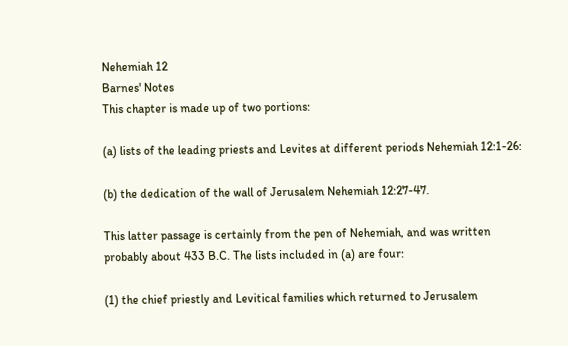Nehemiah 12
Barnes' Notes
This chapter is made up of two portions:

(a) lists of the leading priests and Levites at different periods Nehemiah 12:1-26:

(b) the dedication of the wall of Jerusalem Nehemiah 12:27-47.

This latter passage is certainly from the pen of Nehemiah, and was written probably about 433 B.C. The lists included in (a) are four:

(1) the chief priestly and Levitical families which returned to Jerusalem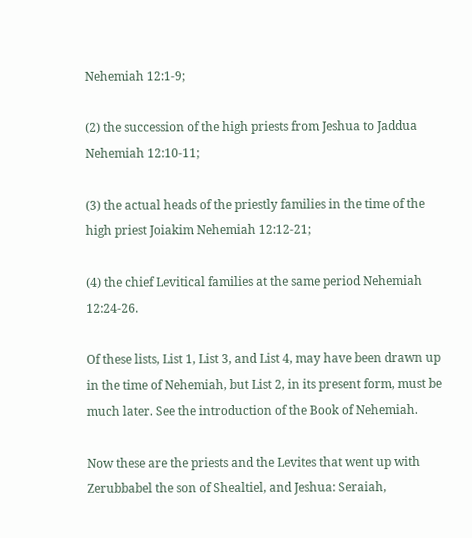Nehemiah 12:1-9;

(2) the succession of the high priests from Jeshua to Jaddua Nehemiah 12:10-11;

(3) the actual heads of the priestly families in the time of the high priest Joiakim Nehemiah 12:12-21;

(4) the chief Levitical families at the same period Nehemiah 12:24-26.

Of these lists, List 1, List 3, and List 4, may have been drawn up in the time of Nehemiah, but List 2, in its present form, must be much later. See the introduction of the Book of Nehemiah.

Now these are the priests and the Levites that went up with Zerubbabel the son of Shealtiel, and Jeshua: Seraiah,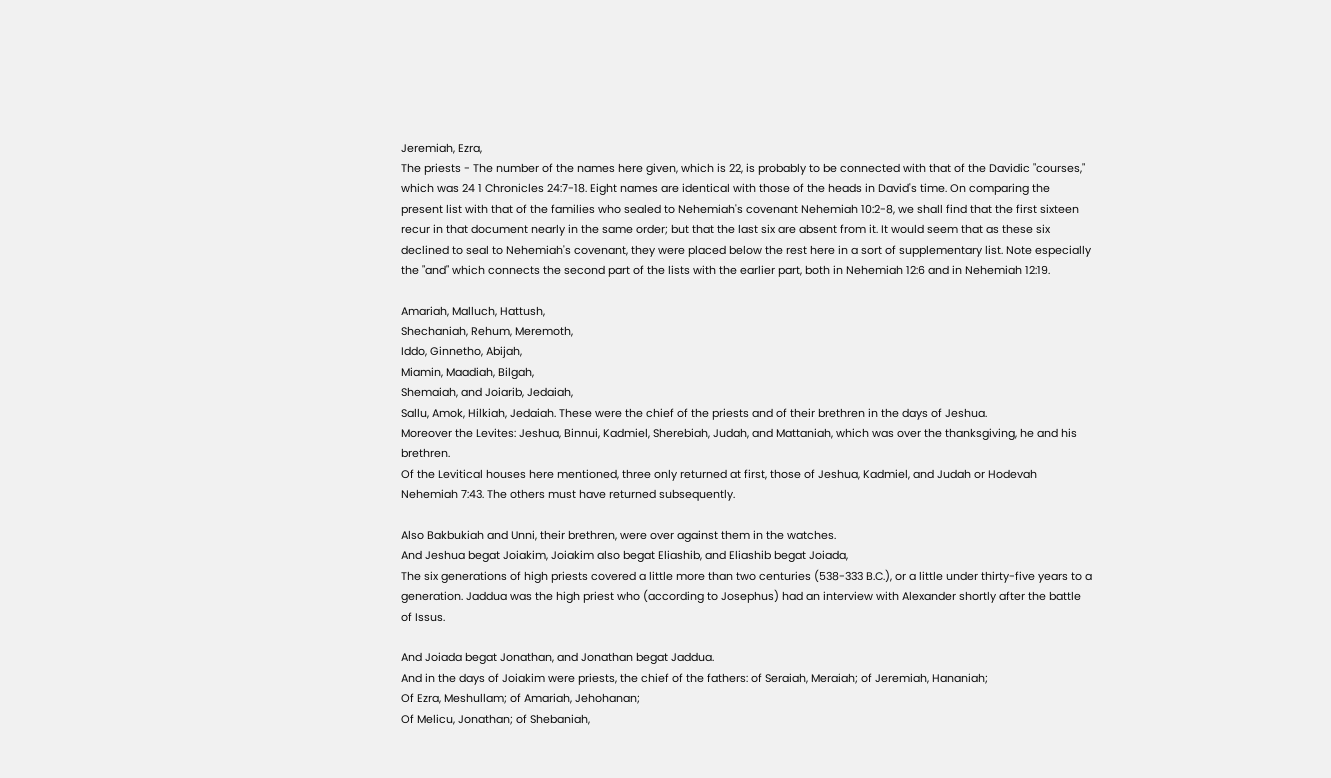Jeremiah, Ezra,
The priests - The number of the names here given, which is 22, is probably to be connected with that of the Davidic "courses," which was 24 1 Chronicles 24:7-18. Eight names are identical with those of the heads in David's time. On comparing the present list with that of the families who sealed to Nehemiah's covenant Nehemiah 10:2-8, we shall find that the first sixteen recur in that document nearly in the same order; but that the last six are absent from it. It would seem that as these six declined to seal to Nehemiah's covenant, they were placed below the rest here in a sort of supplementary list. Note especially the "and" which connects the second part of the lists with the earlier part, both in Nehemiah 12:6 and in Nehemiah 12:19.

Amariah, Malluch, Hattush,
Shechaniah, Rehum, Meremoth,
Iddo, Ginnetho, Abijah,
Miamin, Maadiah, Bilgah,
Shemaiah, and Joiarib, Jedaiah,
Sallu, Amok, Hilkiah, Jedaiah. These were the chief of the priests and of their brethren in the days of Jeshua.
Moreover the Levites: Jeshua, Binnui, Kadmiel, Sherebiah, Judah, and Mattaniah, which was over the thanksgiving, he and his brethren.
Of the Levitical houses here mentioned, three only returned at first, those of Jeshua, Kadmiel, and Judah or Hodevah Nehemiah 7:43. The others must have returned subsequently.

Also Bakbukiah and Unni, their brethren, were over against them in the watches.
And Jeshua begat Joiakim, Joiakim also begat Eliashib, and Eliashib begat Joiada,
The six generations of high priests covered a little more than two centuries (538-333 B.C.), or a little under thirty-five years to a generation. Jaddua was the high priest who (according to Josephus) had an interview with Alexander shortly after the battle of Issus.

And Joiada begat Jonathan, and Jonathan begat Jaddua.
And in the days of Joiakim were priests, the chief of the fathers: of Seraiah, Meraiah; of Jeremiah, Hananiah;
Of Ezra, Meshullam; of Amariah, Jehohanan;
Of Melicu, Jonathan; of Shebaniah,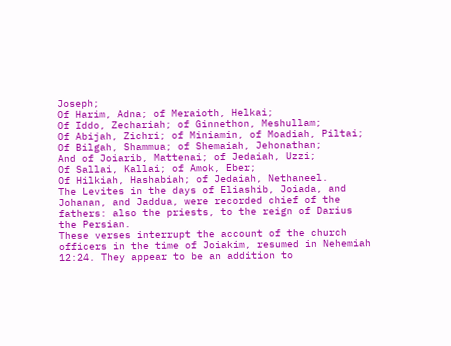Joseph;
Of Harim, Adna; of Meraioth, Helkai;
Of Iddo, Zechariah; of Ginnethon, Meshullam;
Of Abijah, Zichri; of Miniamin, of Moadiah, Piltai;
Of Bilgah, Shammua; of Shemaiah, Jehonathan;
And of Joiarib, Mattenai; of Jedaiah, Uzzi;
Of Sallai, Kallai; of Amok, Eber;
Of Hilkiah, Hashabiah; of Jedaiah, Nethaneel.
The Levites in the days of Eliashib, Joiada, and Johanan, and Jaddua, were recorded chief of the fathers: also the priests, to the reign of Darius the Persian.
These verses interrupt the account of the church officers in the time of Joiakim, resumed in Nehemiah 12:24. They appear to be an addition to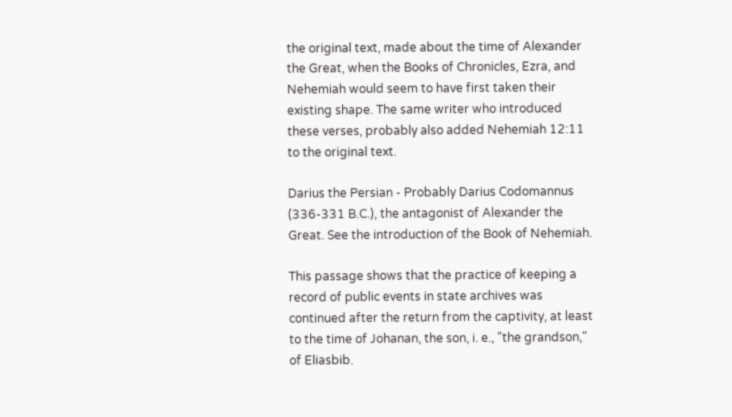the original text, made about the time of Alexander the Great, when the Books of Chronicles, Ezra, and Nehemiah would seem to have first taken their existing shape. The same writer who introduced these verses, probably also added Nehemiah 12:11 to the original text.

Darius the Persian - Probably Darius Codomannus (336-331 B.C.), the antagonist of Alexander the Great. See the introduction of the Book of Nehemiah.

This passage shows that the practice of keeping a record of public events in state archives was continued after the return from the captivity, at least to the time of Johanan, the son, i. e., "the grandson," of Eliasbib.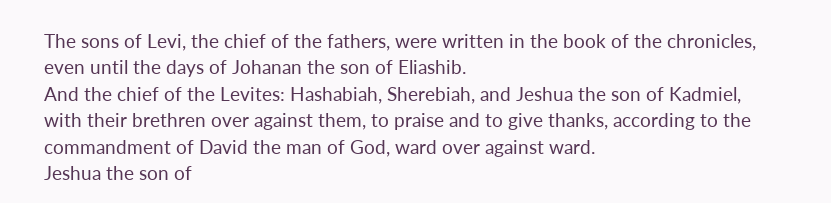The sons of Levi, the chief of the fathers, were written in the book of the chronicles, even until the days of Johanan the son of Eliashib.
And the chief of the Levites: Hashabiah, Sherebiah, and Jeshua the son of Kadmiel, with their brethren over against them, to praise and to give thanks, according to the commandment of David the man of God, ward over against ward.
Jeshua the son of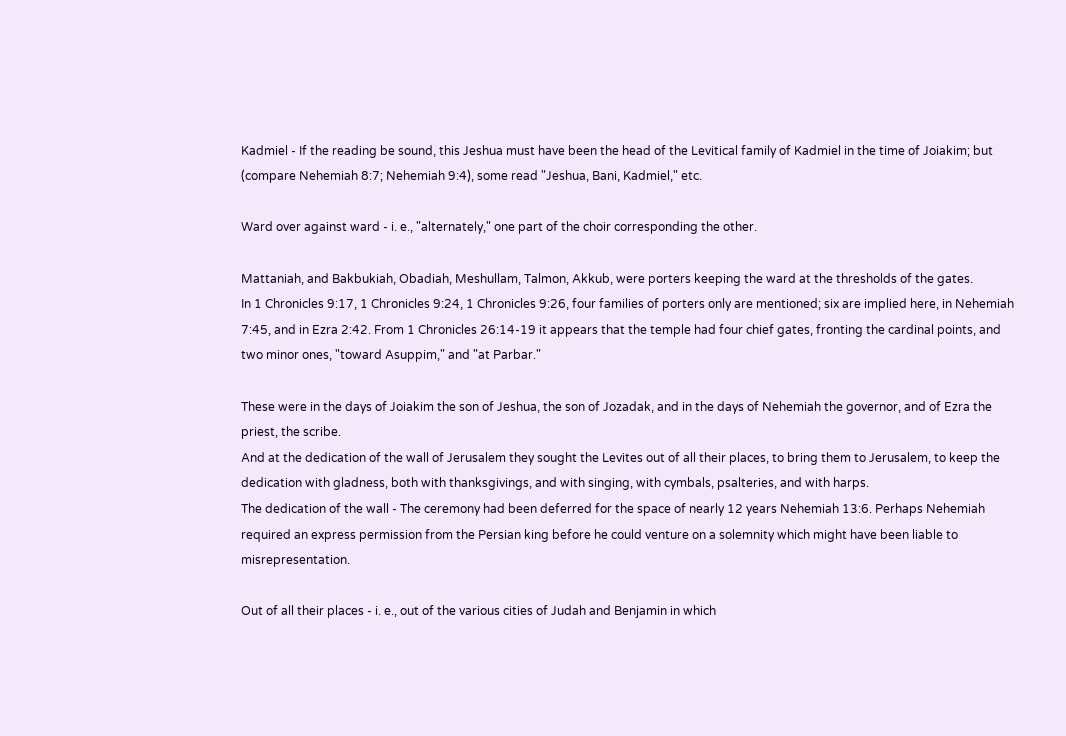Kadmiel - If the reading be sound, this Jeshua must have been the head of the Levitical family of Kadmiel in the time of Joiakim; but (compare Nehemiah 8:7; Nehemiah 9:4), some read "Jeshua, Bani, Kadmiel," etc.

Ward over against ward - i. e., "alternately," one part of the choir corresponding the other.

Mattaniah, and Bakbukiah, Obadiah, Meshullam, Talmon, Akkub, were porters keeping the ward at the thresholds of the gates.
In 1 Chronicles 9:17, 1 Chronicles 9:24, 1 Chronicles 9:26, four families of porters only are mentioned; six are implied here, in Nehemiah 7:45, and in Ezra 2:42. From 1 Chronicles 26:14-19 it appears that the temple had four chief gates, fronting the cardinal points, and two minor ones, "toward Asuppim," and "at Parbar."

These were in the days of Joiakim the son of Jeshua, the son of Jozadak, and in the days of Nehemiah the governor, and of Ezra the priest, the scribe.
And at the dedication of the wall of Jerusalem they sought the Levites out of all their places, to bring them to Jerusalem, to keep the dedication with gladness, both with thanksgivings, and with singing, with cymbals, psalteries, and with harps.
The dedication of the wall - The ceremony had been deferred for the space of nearly 12 years Nehemiah 13:6. Perhaps Nehemiah required an express permission from the Persian king before he could venture on a solemnity which might have been liable to misrepresentation.

Out of all their places - i. e., out of the various cities of Judah and Benjamin in which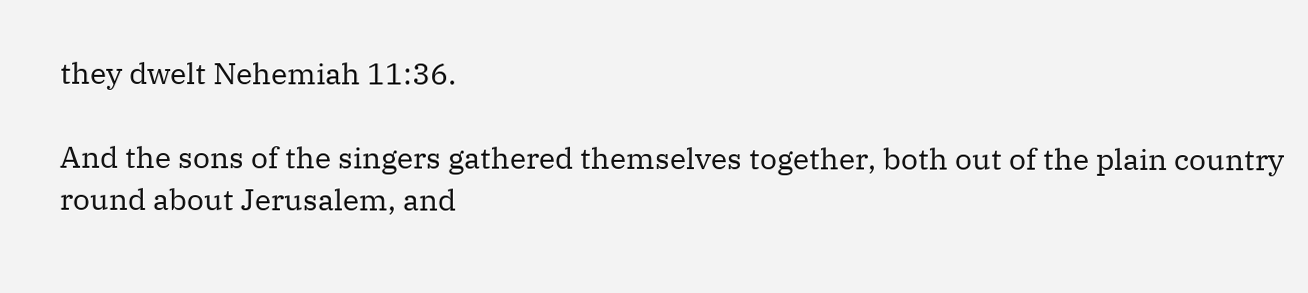they dwelt Nehemiah 11:36.

And the sons of the singers gathered themselves together, both out of the plain country round about Jerusalem, and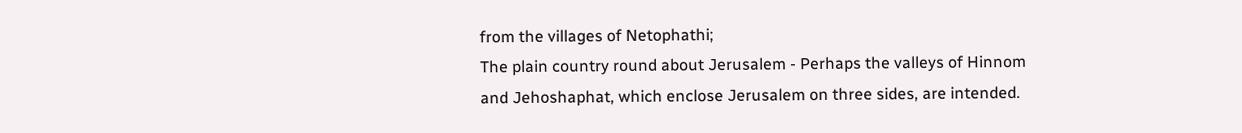from the villages of Netophathi;
The plain country round about Jerusalem - Perhaps the valleys of Hinnom and Jehoshaphat, which enclose Jerusalem on three sides, are intended.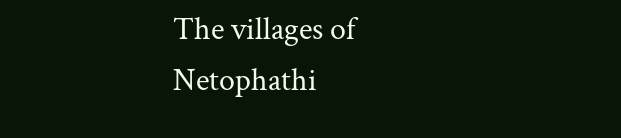The villages of Netophathi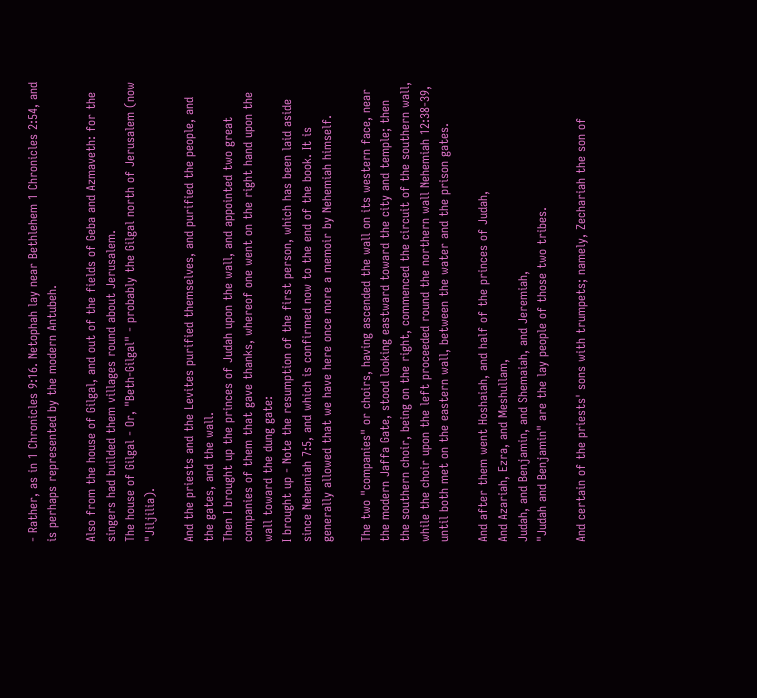- Rather, as in 1 Chronicles 9:16. Netophah lay near Bethlehem 1 Chronicles 2:54, and is perhaps represented by the modern Antubeh.

Also from the house of Gilgal, and out of the fields of Geba and Azmaveth: for the singers had builded them villages round about Jerusalem.
The house of Gilgal - Or, "Beth-Gilgal" - probably the Gilgal north of Jerusalem (now "Jiljilia).

And the priests and the Levites purified themselves, and purified the people, and the gates, and the wall.
Then I brought up the princes of Judah upon the wall, and appointed two great companies of them that gave thanks, whereof one went on the right hand upon the wall toward the dung gate:
I brought up - Note the resumption of the first person, which has been laid aside since Nehemiah 7:5, and which is confirmed now to the end of the book. It is generally allowed that we have here once more a memoir by Nehemiah himself.

The two "companies" or choirs, having ascended the wall on its western face, near the modern Jaffa Gate, stood looking eastward toward the city and temple; then the southern choir, being on the right, commenced the circuit of the southern wall, while the choir upon the left proceeded round the northern wall Nehemiah 12:38-39, until both met on the eastern wall, between the water and the prison gates.

And after them went Hoshaiah, and half of the princes of Judah,
And Azariah, Ezra, and Meshullam,
Judah, and Benjamin, and Shemaiah, and Jeremiah,
"Judah and Benjamin" are the lay people of those two tribes.

And certain of the priests' sons with trumpets; namely, Zechariah the son of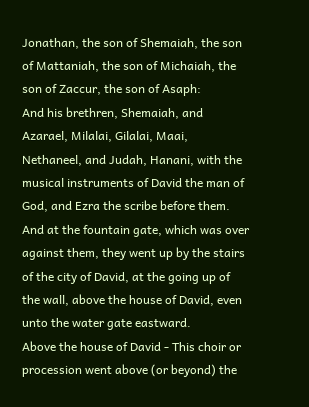Jonathan, the son of Shemaiah, the son of Mattaniah, the son of Michaiah, the son of Zaccur, the son of Asaph:
And his brethren, Shemaiah, and Azarael, Milalai, Gilalai, Maai, Nethaneel, and Judah, Hanani, with the musical instruments of David the man of God, and Ezra the scribe before them.
And at the fountain gate, which was over against them, they went up by the stairs of the city of David, at the going up of the wall, above the house of David, even unto the water gate eastward.
Above the house of David - This choir or procession went above (or beyond) the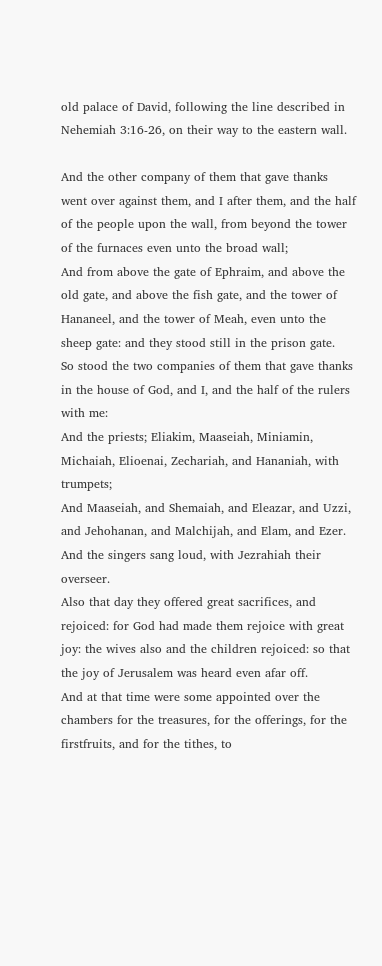old palace of David, following the line described in Nehemiah 3:16-26, on their way to the eastern wall.

And the other company of them that gave thanks went over against them, and I after them, and the half of the people upon the wall, from beyond the tower of the furnaces even unto the broad wall;
And from above the gate of Ephraim, and above the old gate, and above the fish gate, and the tower of Hananeel, and the tower of Meah, even unto the sheep gate: and they stood still in the prison gate.
So stood the two companies of them that gave thanks in the house of God, and I, and the half of the rulers with me:
And the priests; Eliakim, Maaseiah, Miniamin, Michaiah, Elioenai, Zechariah, and Hananiah, with trumpets;
And Maaseiah, and Shemaiah, and Eleazar, and Uzzi, and Jehohanan, and Malchijah, and Elam, and Ezer. And the singers sang loud, with Jezrahiah their overseer.
Also that day they offered great sacrifices, and rejoiced: for God had made them rejoice with great joy: the wives also and the children rejoiced: so that the joy of Jerusalem was heard even afar off.
And at that time were some appointed over the chambers for the treasures, for the offerings, for the firstfruits, and for the tithes, to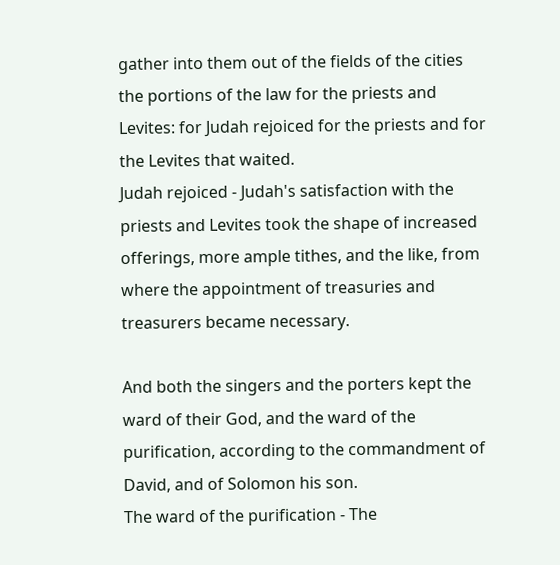gather into them out of the fields of the cities the portions of the law for the priests and Levites: for Judah rejoiced for the priests and for the Levites that waited.
Judah rejoiced - Judah's satisfaction with the priests and Levites took the shape of increased offerings, more ample tithes, and the like, from where the appointment of treasuries and treasurers became necessary.

And both the singers and the porters kept the ward of their God, and the ward of the purification, according to the commandment of David, and of Solomon his son.
The ward of the purification - The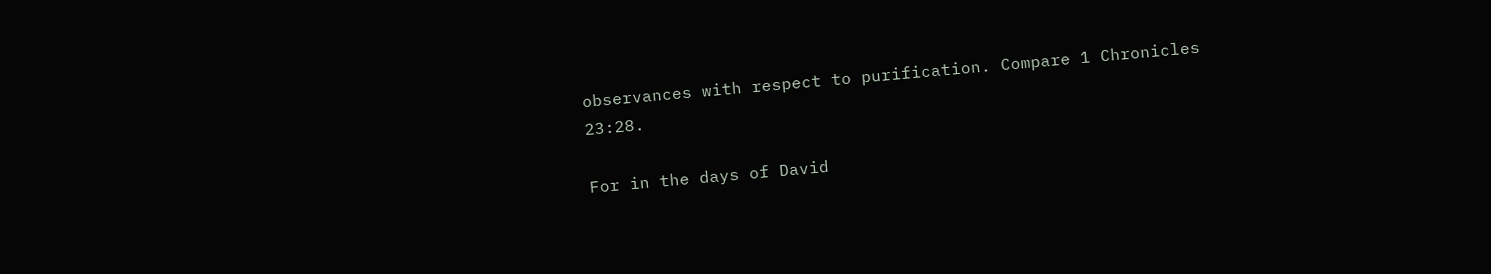observances with respect to purification. Compare 1 Chronicles 23:28.

For in the days of David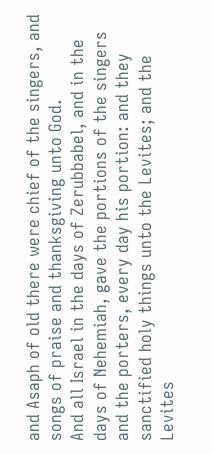and Asaph of old there were chief of the singers, and songs of praise and thanksgiving unto God.
And all Israel in the days of Zerubbabel, and in the days of Nehemiah, gave the portions of the singers and the porters, every day his portion: and they sanctified holy things unto the Levites; and the Levites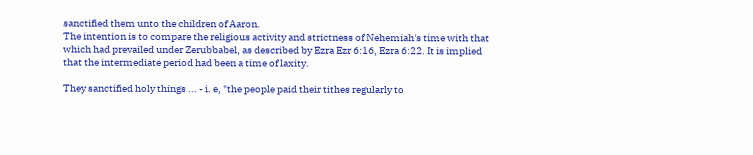sanctified them unto the children of Aaron.
The intention is to compare the religious activity and strictness of Nehemiah's time with that which had prevailed under Zerubbabel, as described by Ezra Ezr 6:16, Ezra 6:22. It is implied that the intermediate period had been a time of laxity.

They sanctified holy things ... - i. e, "the people paid their tithes regularly to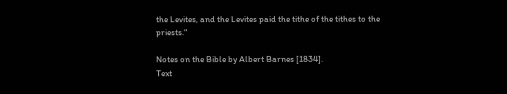the Levites, and the Levites paid the tithe of the tithes to the priests."

Notes on the Bible by Albert Barnes [1834].
Text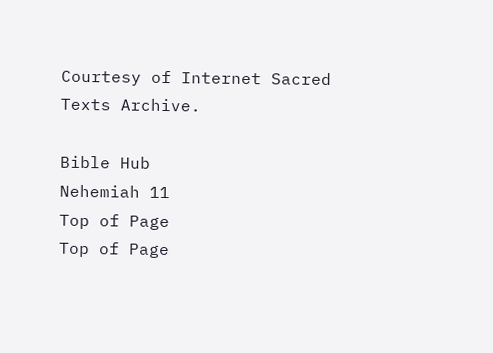Courtesy of Internet Sacred Texts Archive.

Bible Hub
Nehemiah 11
Top of Page
Top of Page